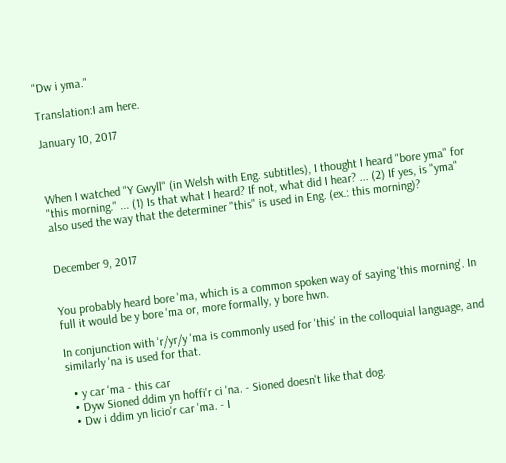"Dw i yma."

Translation:I am here.

January 10, 2017



When I watched "Y Gwyll" (in Welsh with Eng. subtitles), I thought I heard "bore yma" for "this morning." ... (1) Is that what I heard? If not, what did I hear? ... (2) If yes, is "yma" also used the way that the determiner "this" is used in Eng. (ex.: this morning)?


December 9, 2017


You probably heard bore 'ma, which is a common spoken way of saying 'this morning'. In full it would be y bore 'ma or, more formally, y bore hwn.

In conjunction with 'r/yr/y 'ma is commonly used for 'this' in the colloquial language, and similarly 'na is used for that.

  • y car 'ma - this car
  • Dyw Sioned ddim yn hoffi'r ci 'na. - Sioned doesn't like that dog.
  • Dw i ddim yn licio'r car 'ma. - I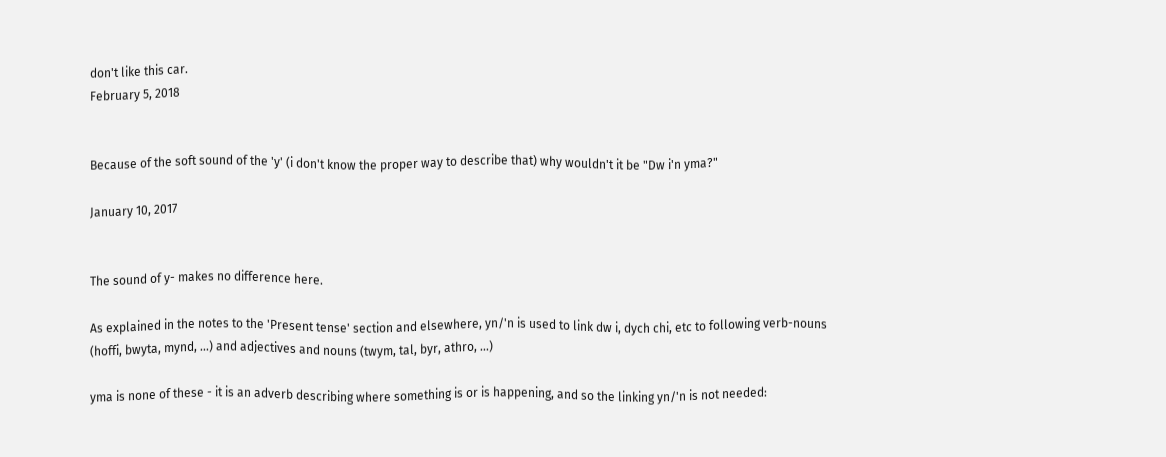don't like this car.
February 5, 2018


Because of the soft sound of the 'y' (i don't know the proper way to describe that) why wouldn't it be "Dw i'n yma?"

January 10, 2017


The sound of y- makes no difference here.

As explained in the notes to the 'Present tense' section and elsewhere, yn/'n is used to link dw i, dych chi, etc to following verb-nouns (hoffi, bwyta, mynd, ...) and adjectives and nouns (twym, tal, byr, athro, ...)

yma is none of these - it is an adverb describing where something is or is happening, and so the linking yn/'n is not needed: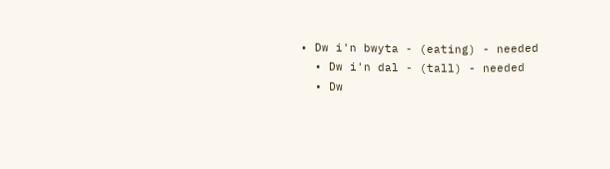• Dw i'n bwyta - (eating) - needed
  • Dw i'n dal - (tall) - needed
  • Dw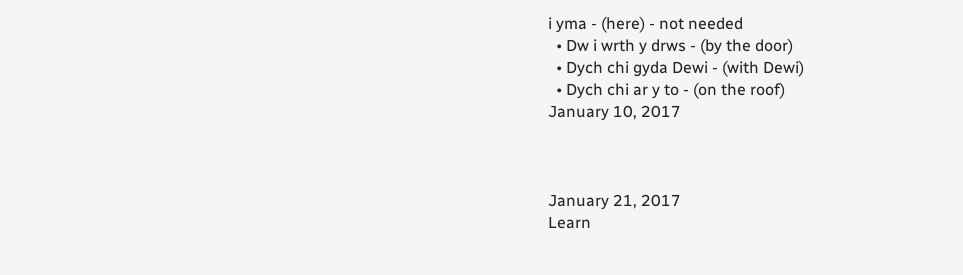i yma - (here) - not needed
  • Dw i wrth y drws - (by the door)
  • Dych chi gyda Dewi - (with Dewi)
  • Dych chi ar y to - (on the roof)
January 10, 2017



January 21, 2017
Learn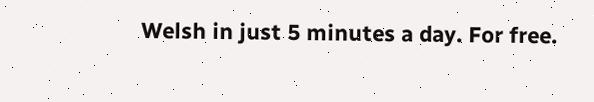Welsh in just 5 minutes a day. For free.